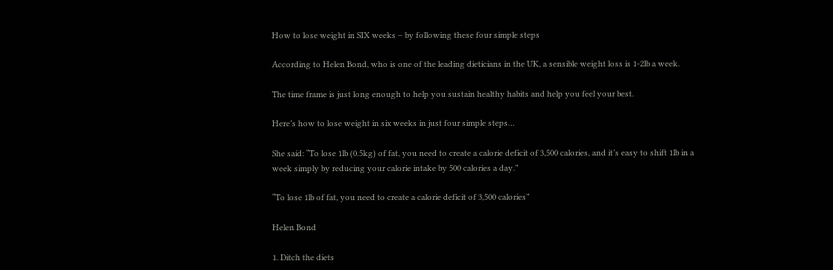How to lose weight in SIX weeks – by following these four simple steps

According to Helen Bond, who is one of the leading dieticians in the UK, a sensible weight loss is 1-2lb a week.

The time frame is just long enough to help you sustain healthy habits and help you feel your best.

Here’s how to lose weight in six weeks in just four simple steps…

She said: “To lose 1lb (0.5kg) of fat, you need to create a calorie deficit of 3,500 calories, and it’s easy to shift 1lb in a week simply by reducing your calorie intake by 500 calories a day.”

“To lose 1lb of fat, you need to create a calorie deficit of 3,500 calories”

Helen Bond

1. Ditch the diets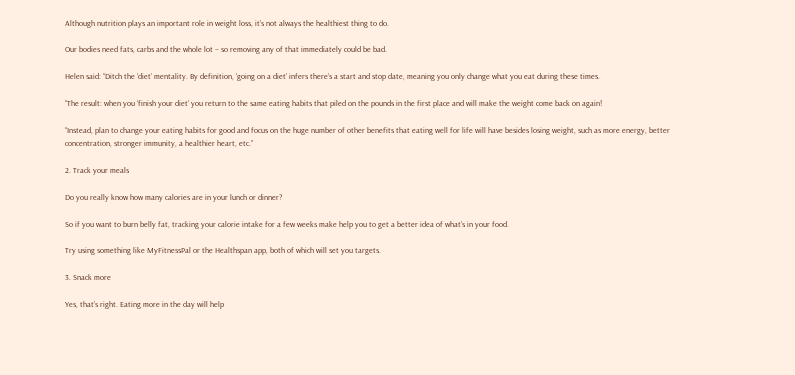Although nutrition plays an important role in weight loss, it’s not always the healthiest thing to do.

Our bodies need fats, carbs and the whole lot – so removing any of that immediately could be bad.

Helen said: “Ditch the ‘diet’ mentality. By definition, ‘going on a diet’ infers there’s a start and stop date, meaning you only change what you eat during these times.

“The result: when you ‘finish your diet’ you return to the same eating habits that piled on the pounds in the first place and will make the weight come back on again!

“Instead, plan to change your eating habits for good and focus on the huge number of other benefits that eating well for life will have besides losing weight, such as more energy, better concentration, stronger immunity, a healthier heart, etc.”

2. Track your meals

Do you really know how many calories are in your lunch or dinner?

So if you want to burn belly fat, tracking your calorie intake for a few weeks make help you to get a better idea of what’s in your food.

Try using something like MyFitnessPal or the Healthspan app, both of which will set you targets.

3. Snack more

Yes, that’s right. Eating more in the day will help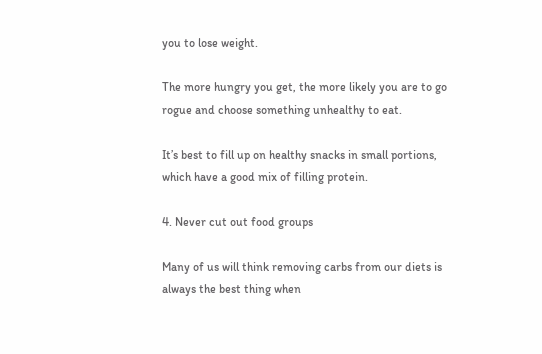you to lose weight.

The more hungry you get, the more likely you are to go rogue and choose something unhealthy to eat.

It’s best to fill up on healthy snacks in small portions, which have a good mix of filling protein.

4. Never cut out food groups

Many of us will think removing carbs from our diets is always the best thing when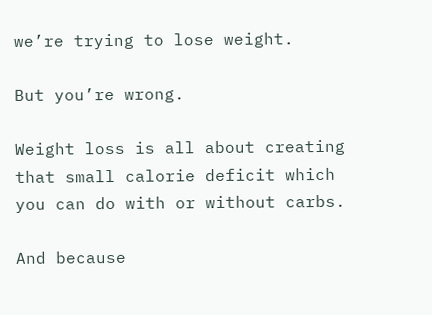we’re trying to lose weight.

But you’re wrong.

Weight loss is all about creating that small calorie deficit which you can do with or without carbs.

And because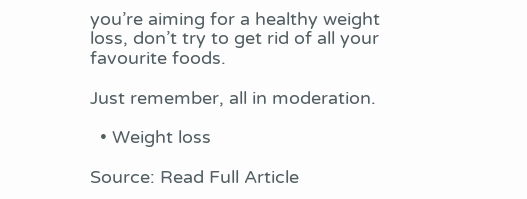you’re aiming for a healthy weight loss, don’t try to get rid of all your favourite foods.

Just remember, all in moderation.

  • Weight loss

Source: Read Full Article